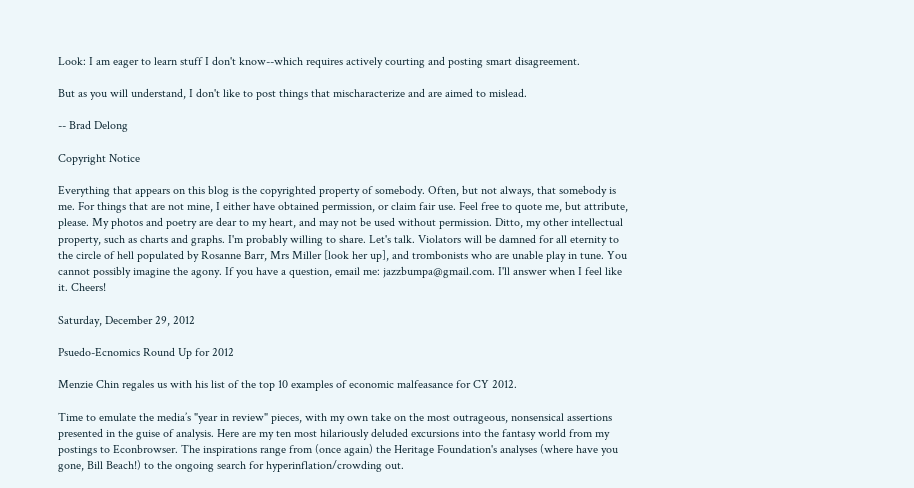Look: I am eager to learn stuff I don't know--which requires actively courting and posting smart disagreement.

But as you will understand, I don't like to post things that mischaracterize and are aimed to mislead.

-- Brad Delong

Copyright Notice

Everything that appears on this blog is the copyrighted property of somebody. Often, but not always, that somebody is me. For things that are not mine, I either have obtained permission, or claim fair use. Feel free to quote me, but attribute, please. My photos and poetry are dear to my heart, and may not be used without permission. Ditto, my other intellectual property, such as charts and graphs. I'm probably willing to share. Let's talk. Violators will be damned for all eternity to the circle of hell populated by Rosanne Barr, Mrs Miller [look her up], and trombonists who are unable play in tune. You cannot possibly imagine the agony. If you have a question, email me: jazzbumpa@gmail.com. I'll answer when I feel like it. Cheers!

Saturday, December 29, 2012

Psuedo-Ecnomics Round Up for 2012

Menzie Chin regales us with his list of the top 10 examples of economic malfeasance for CY 2012.

Time to emulate the media’s "year in review" pieces, with my own take on the most outrageous, nonsensical assertions presented in the guise of analysis. Here are my ten most hilariously deluded excursions into the fantasy world from my postings to Econbrowser. The inspirations range from (once again) the Heritage Foundation's analyses (where have you gone, Bill Beach!) to the ongoing search for hyperinflation/crowding out.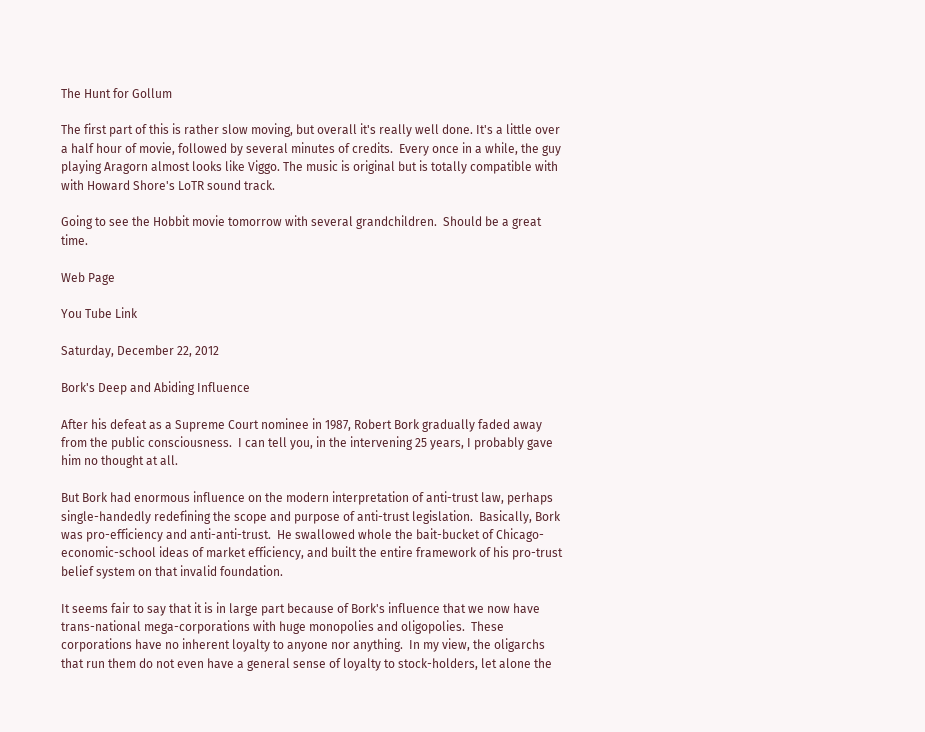The Hunt for Gollum

The first part of this is rather slow moving, but overall it's really well done. It's a little over a half hour of movie, followed by several minutes of credits.  Every once in a while, the guy playing Aragorn almost looks like Viggo. The music is original but is totally compatible with with Howard Shore's LoTR sound track.

Going to see the Hobbit movie tomorrow with several grandchildren.  Should be a great time.

Web Page

You Tube Link

Saturday, December 22, 2012

Bork's Deep and Abiding Influence

After his defeat as a Supreme Court nominee in 1987, Robert Bork gradually faded away from the public consciousness.  I can tell you, in the intervening 25 years, I probably gave him no thought at all.

But Bork had enormous influence on the modern interpretation of anti-trust law, perhaps single-handedly redefining the scope and purpose of anti-trust legislation.  Basically, Bork was pro-efficiency and anti-anti-trust.  He swallowed whole the bait-bucket of Chicago-economic-school ideas of market efficiency, and built the entire framework of his pro-trust belief system on that invalid foundation.

It seems fair to say that it is in large part because of Bork's influence that we now have trans-national mega-corporations with huge monopolies and oligopolies.  These corporations have no inherent loyalty to anyone nor anything.  In my view, the oligarchs that run them do not even have a general sense of loyalty to stock-holders, let alone the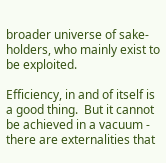broader universe of sake-holders, who mainly exist to be exploited.

Efficiency, in and of itself is a good thing.  But it cannot be achieved in a vacuum - there are externalities that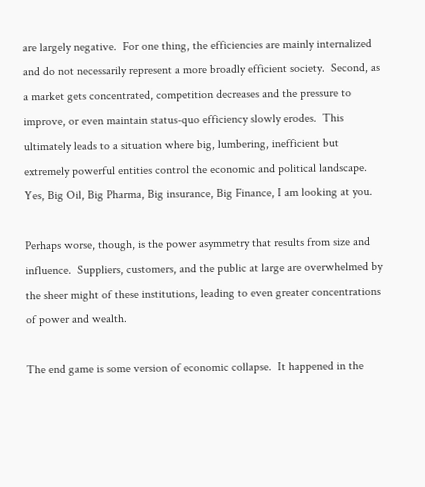are largely negative.  For one thing, the efficiencies are mainly internalized and do not necessarily represent a more broadly efficient society.  Second, as a market gets concentrated, competition decreases and the pressure to improve, or even maintain status-quo efficiency slowly erodes.  This ultimately leads to a situation where big, lumbering, inefficient but extremely powerful entities control the economic and political landscape.  Yes, Big Oil, Big Pharma, Big insurance, Big Finance, I am looking at you.

Perhaps worse, though, is the power asymmetry that results from size and influence.  Suppliers, customers, and the public at large are overwhelmed by the sheer might of these institutions, leading to even greater concentrations of power and wealth.

The end game is some version of economic collapse.  It happened in the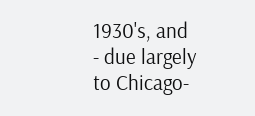1930's, and - due largely to Chicago-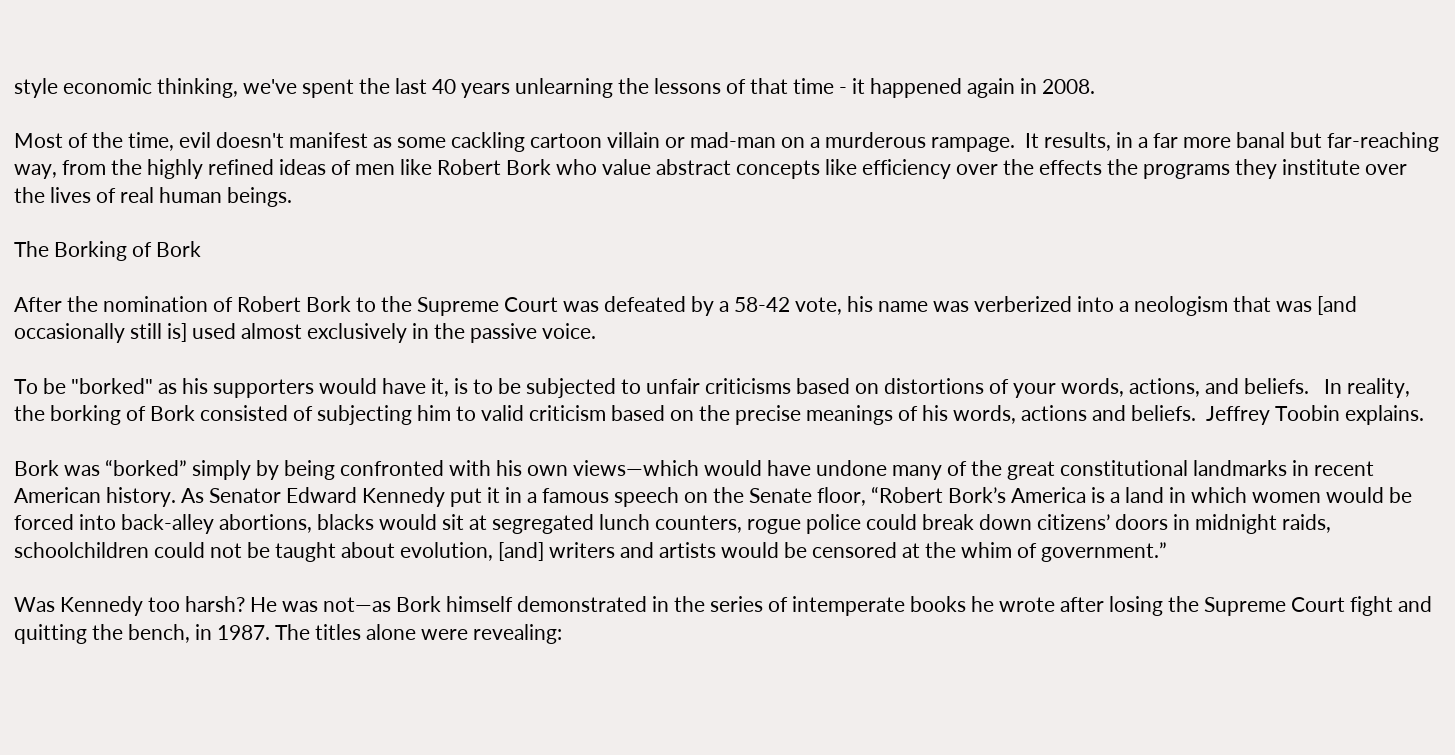style economic thinking, we've spent the last 40 years unlearning the lessons of that time - it happened again in 2008.

Most of the time, evil doesn't manifest as some cackling cartoon villain or mad-man on a murderous rampage.  It results, in a far more banal but far-reaching way, from the highly refined ideas of men like Robert Bork who value abstract concepts like efficiency over the effects the programs they institute over the lives of real human beings.

The Borking of Bork

After the nomination of Robert Bork to the Supreme Court was defeated by a 58-42 vote, his name was verberized into a neologism that was [and occasionally still is] used almost exclusively in the passive voice.

To be "borked" as his supporters would have it, is to be subjected to unfair criticisms based on distortions of your words, actions, and beliefs.   In reality, the borking of Bork consisted of subjecting him to valid criticism based on the precise meanings of his words, actions and beliefs.  Jeffrey Toobin explains.

Bork was “borked” simply by being confronted with his own views—which would have undone many of the great constitutional landmarks in recent American history. As Senator Edward Kennedy put it in a famous speech on the Senate floor, “Robert Bork’s America is a land in which women would be forced into back-alley abortions, blacks would sit at segregated lunch counters, rogue police could break down citizens’ doors in midnight raids, schoolchildren could not be taught about evolution, [and] writers and artists would be censored at the whim of government.”

Was Kennedy too harsh? He was not—as Bork himself demonstrated in the series of intemperate books he wrote after losing the Supreme Court fight and quitting the bench, in 1987. The titles alone were revealing: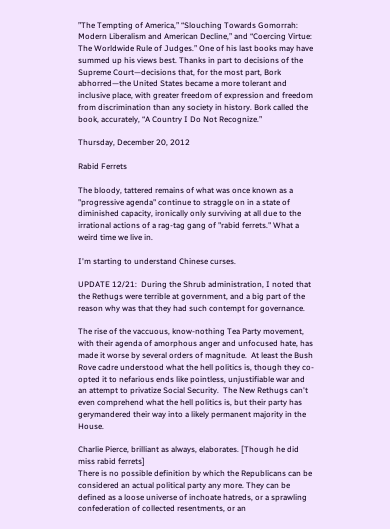”The Tempting of America,” “Slouching Towards Gomorrah: Modern Liberalism and American Decline,” and “Coercing Virtue: The Worldwide Rule of Judges.” One of his last books may have summed up his views best. Thanks in part to decisions of the Supreme Court—decisions that, for the most part, Bork abhorred—the United States became a more tolerant and inclusive place, with greater freedom of expression and freedom from discrimination than any society in history. Bork called the book, accurately, “A Country I Do Not Recognize.”

Thursday, December 20, 2012

Rabid Ferrets

The bloody, tattered remains of what was once known as a "progressive agenda" continue to straggle on in a state of diminished capacity, ironically only surviving at all due to the irrational actions of a rag-tag gang of "rabid ferrets." What a weird time we live in.

I'm starting to understand Chinese curses.

UPDATE 12/21:  During the Shrub administration, I noted that the Rethugs were terrible at government, and a big part of the reason why was that they had such contempt for governance.

The rise of the vaccuous, know-nothing Tea Party movement, with their agenda of amorphous anger and unfocused hate, has made it worse by several orders of magnitude.  At least the Bush Rove cadre understood what the hell politics is, though they co-opted it to nefarious ends like pointless, unjustifiable war and an attempt to privatize Social Security.  The New Rethugs can't even comprehend what the hell politics is, but their party has gerymandered their way into a likely permanent majority in the House.

Charlie Pierce, brilliant as always, elaborates. [Though he did miss rabid ferrets]
There is no possible definition by which the Republicans can be considered an actual political party any more. They can be defined as a loose universe of inchoate hatreds, or a sprawling confederation of collected resentments, or an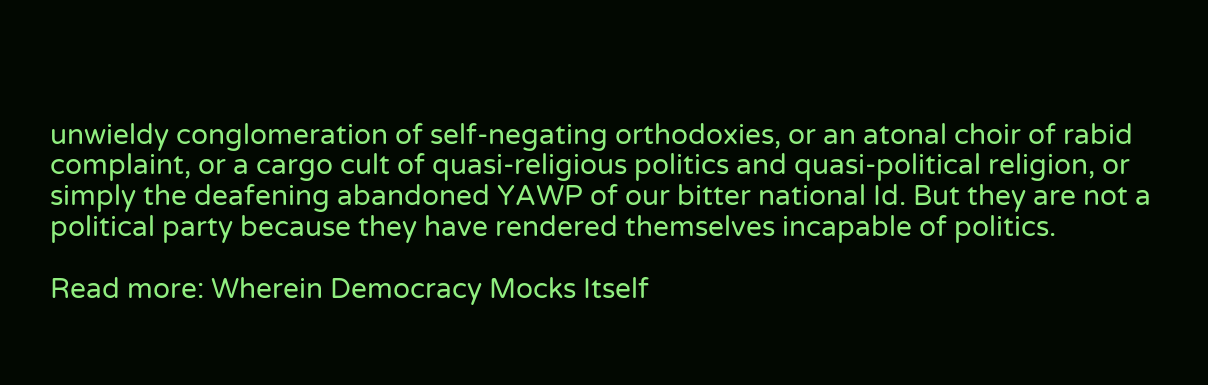unwieldy conglomeration of self-negating orthodoxies, or an atonal choir of rabid complaint, or a cargo cult of quasi-religious politics and quasi-political religion, or simply the deafening abandoned YAWP of our bitter national Id. But they are not a political party because they have rendered themselves incapable of politics.

Read more: Wherein Democracy Mocks Itself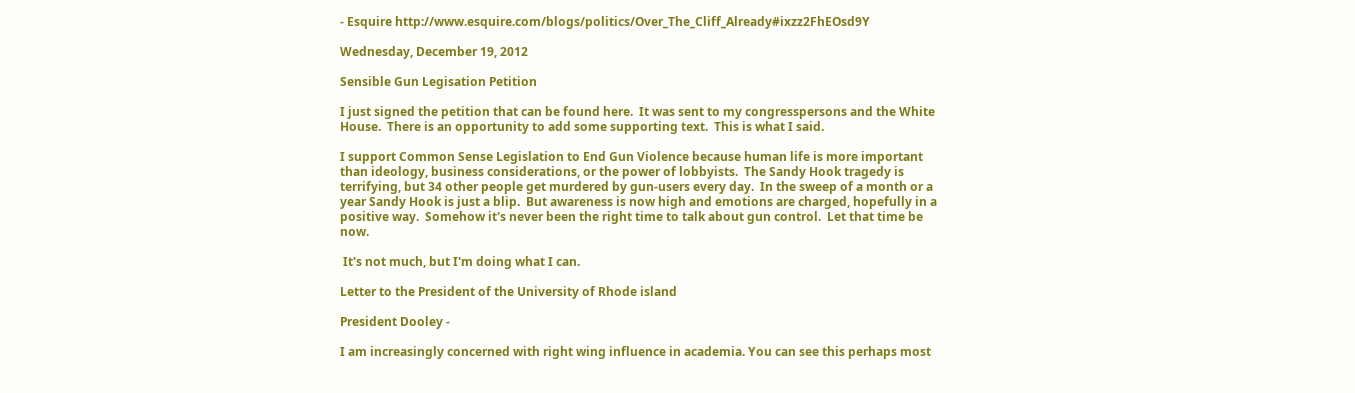- Esquire http://www.esquire.com/blogs/politics/Over_The_Cliff_Already#ixzz2FhEOsd9Y

Wednesday, December 19, 2012

Sensible Gun Legisation Petition

I just signed the petition that can be found here.  It was sent to my congresspersons and the White House.  There is an opportunity to add some supporting text.  This is what I said.

I support Common Sense Legislation to End Gun Violence because human life is more important than ideology, business considerations, or the power of lobbyists.  The Sandy Hook tragedy is terrifying, but 34 other people get murdered by gun-users every day.  In the sweep of a month or a year Sandy Hook is just a blip.  But awareness is now high and emotions are charged, hopefully in a positive way.  Somehow it's never been the right time to talk about gun control.  Let that time be now.

 It's not much, but I'm doing what I can.

Letter to the President of the University of Rhode island

President Dooley -

I am increasingly concerned with right wing influence in academia. You can see this perhaps most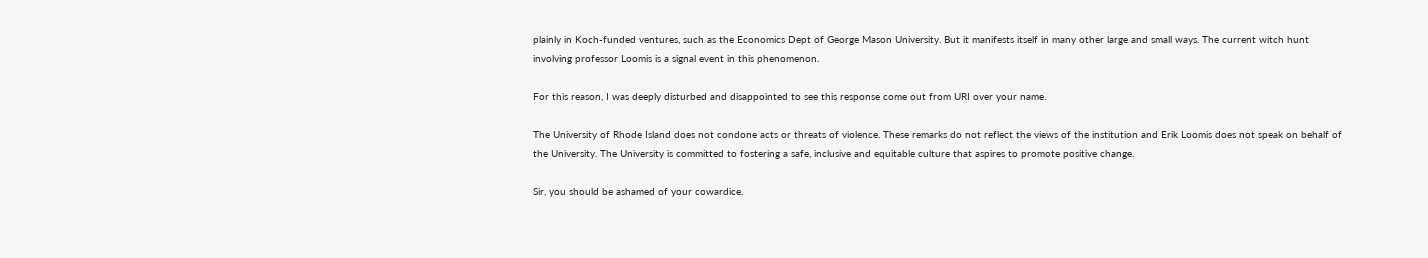plainly in Koch-funded ventures, such as the Economics Dept of George Mason University. But it manifests itself in many other large and small ways. The current witch hunt involving professor Loomis is a signal event in this phenomenon.

For this reason, I was deeply disturbed and disappointed to see this response come out from URI over your name.

The University of Rhode Island does not condone acts or threats of violence. These remarks do not reflect the views of the institution and Erik Loomis does not speak on behalf of the University. The University is committed to fostering a safe, inclusive and equitable culture that aspires to promote positive change.

Sir, you should be ashamed of your cowardice.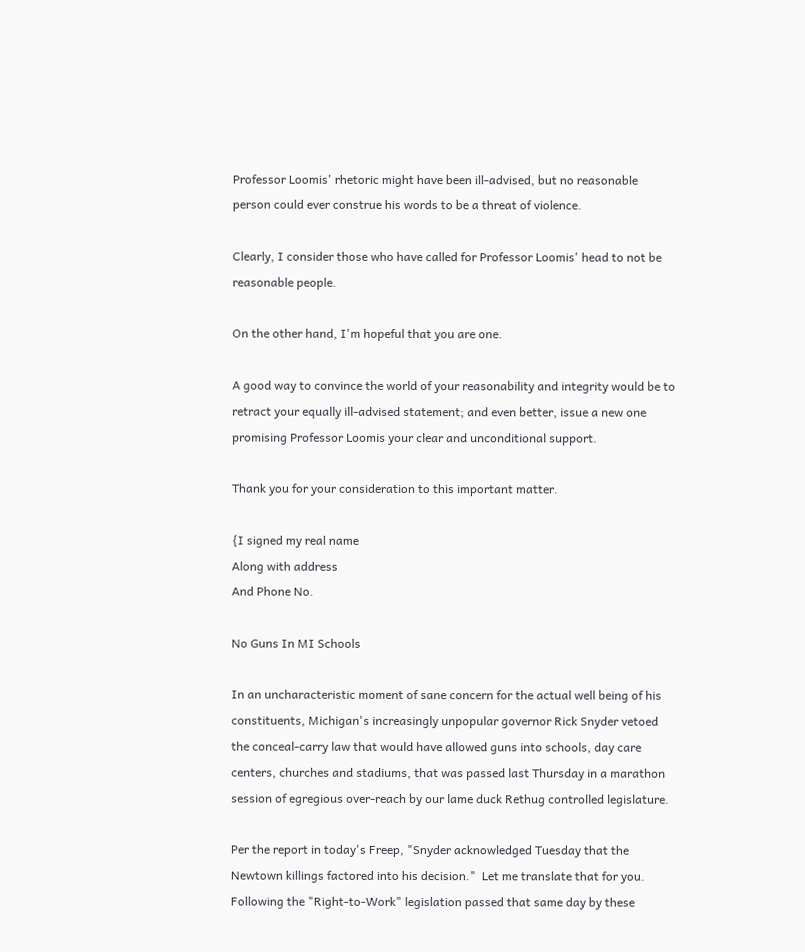Professor Loomis' rhetoric might have been ill-advised, but no reasonable person could ever construe his words to be a threat of violence.

Clearly, I consider those who have called for Professor Loomis' head to not be reasonable people.

On the other hand, I'm hopeful that you are one.

A good way to convince the world of your reasonability and integrity would be to retract your equally ill-advised statement; and even better, issue a new one promising Professor Loomis your clear and unconditional support.

Thank you for your consideration to this important matter.

{I signed my real name
Along with address
And Phone No.

No Guns In MI Schools

In an uncharacteristic moment of sane concern for the actual well being of his constituents, Michigan's increasingly unpopular governor Rick Snyder vetoed the conceal-carry law that would have allowed guns into schools, day care centers, churches and stadiums, that was passed last Thursday in a marathon session of egregious over-reach by our lame duck Rethug controlled legislature.

Per the report in today's Freep, "Snyder acknowledged Tuesday that the Newtown killings factored into his decision."  Let me translate that for you. Following the "Right-to-Work" legislation passed that same day by these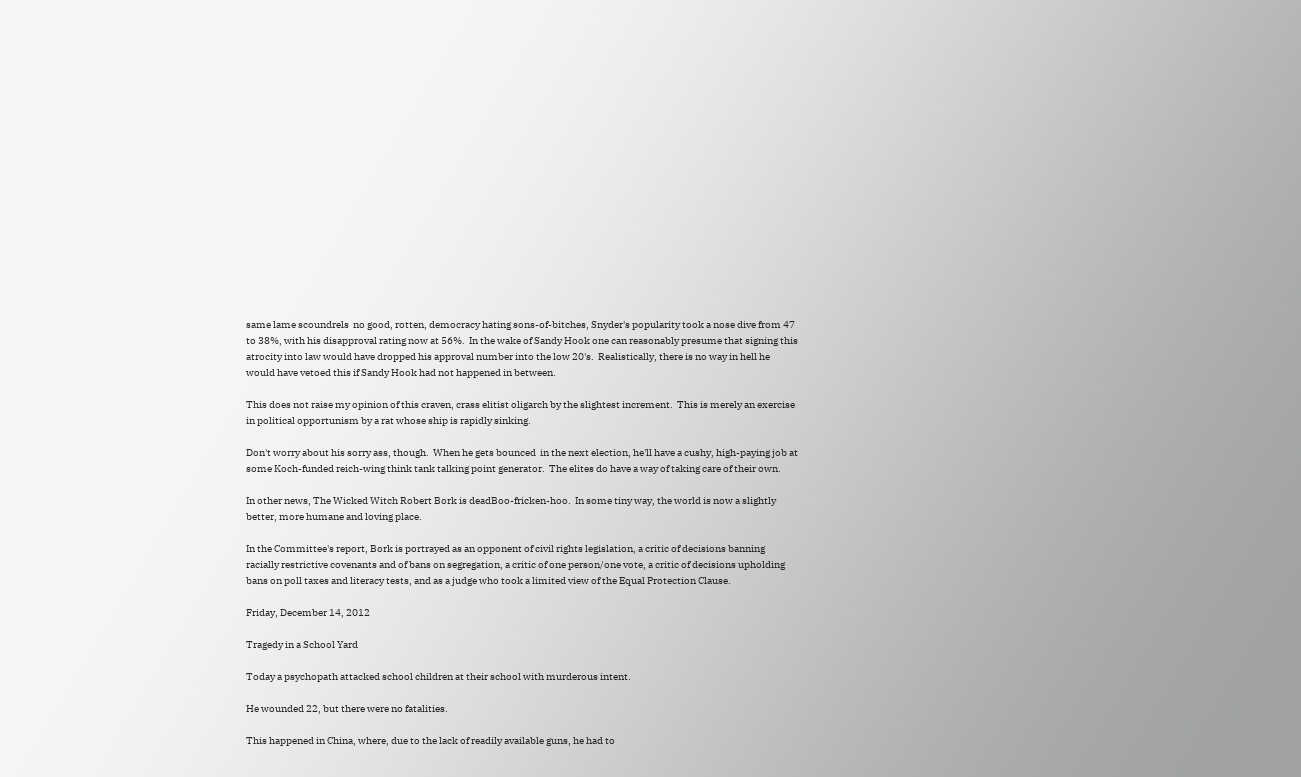same lame scoundrels  no good, rotten, democracy hating sons-of-bitches, Snyder's popularity took a nose dive from 47 to 38%, with his disapproval rating now at 56%.  In the wake of Sandy Hook one can reasonably presume that signing this atrocity into law would have dropped his approval number into the low 20's.  Realistically, there is no way in hell he would have vetoed this if Sandy Hook had not happened in between.

This does not raise my opinion of this craven, crass elitist oligarch by the slightest increment.  This is merely an exercise in political opportunism by a rat whose ship is rapidly sinking.

Don't worry about his sorry ass, though.  When he gets bounced  in the next election, he'll have a cushy, high-paying job at some Koch-funded reich-wing think tank talking point generator.  The elites do have a way of taking care of their own.

In other news, The Wicked Witch Robert Bork is deadBoo-fricken-hoo.  In some tiny way, the world is now a slightly better, more humane and loving place.

In the Committee's report, Bork is portrayed as an opponent of civil rights legislation, a critic of decisions banning racially restrictive covenants and of bans on segregation, a critic of one person/one vote, a critic of decisions upholding bans on poll taxes and literacy tests, and as a judge who took a limited view of the Equal Protection Clause.

Friday, December 14, 2012

Tragedy in a School Yard

Today a psychopath attacked school children at their school with murderous intent.

He wounded 22, but there were no fatalities.

This happened in China, where, due to the lack of readily available guns, he had to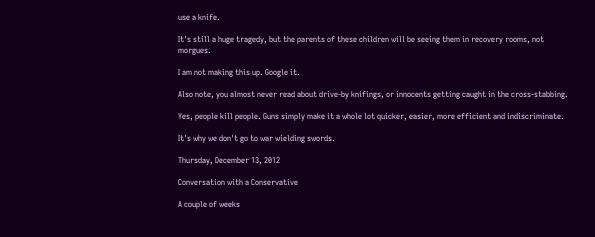use a knife.

It's still a huge tragedy, but the parents of these children will be seeing them in recovery rooms, not morgues.

I am not making this up. Google it.

Also note, you almost never read about drive-by knifings, or innocents getting caught in the cross-stabbing.

Yes, people kill people. Guns simply make it a whole lot quicker, easier, more efficient and indiscriminate.

It's why we don't go to war wielding swords.

Thursday, December 13, 2012

Conversation with a Conservative

A couple of weeks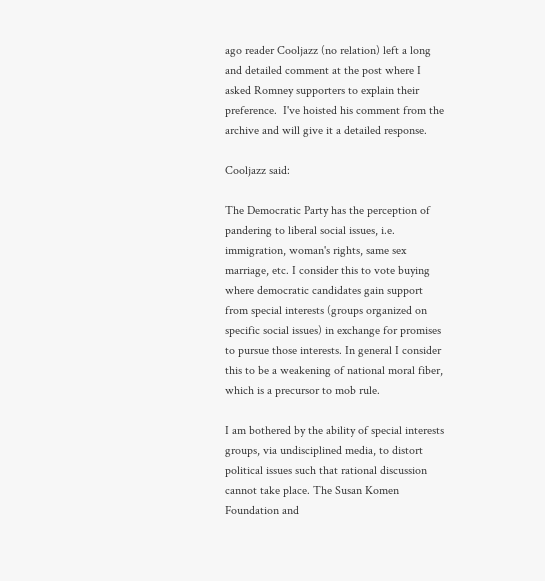ago reader Cooljazz (no relation) left a long and detailed comment at the post where I asked Romney supporters to explain their preference.  I've hoisted his comment from the archive and will give it a detailed response.

Cooljazz said:

The Democratic Party has the perception of pandering to liberal social issues, i.e. immigration, woman's rights, same sex marriage, etc. I consider this to vote buying where democratic candidates gain support from special interests (groups organized on specific social issues) in exchange for promises to pursue those interests. In general I consider this to be a weakening of national moral fiber, which is a precursor to mob rule.

I am bothered by the ability of special interests groups, via undisciplined media, to distort political issues such that rational discussion cannot take place. The Susan Komen Foundation and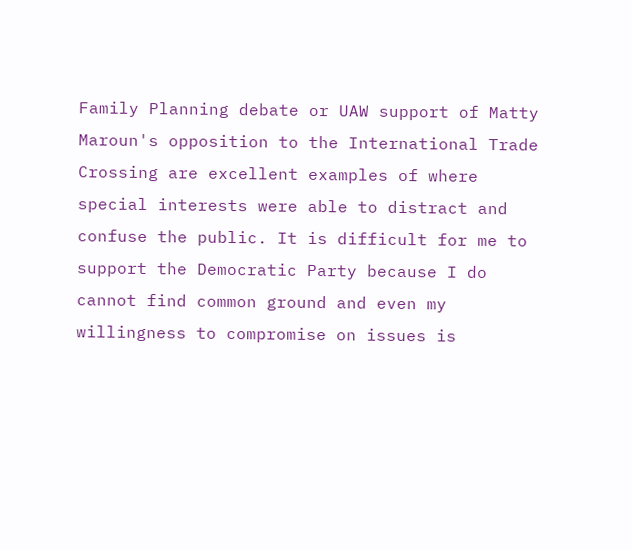Family Planning debate or UAW support of Matty Maroun's opposition to the International Trade Crossing are excellent examples of where special interests were able to distract and confuse the public. It is difficult for me to support the Democratic Party because I do cannot find common ground and even my willingness to compromise on issues is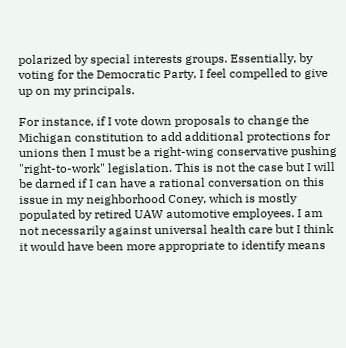polarized by special interests groups. Essentially, by voting for the Democratic Party, I feel compelled to give up on my principals.

For instance, if I vote down proposals to change the Michigan constitution to add additional protections for unions then I must be a right-wing conservative pushing "right-to-work" legislation. This is not the case but I will be darned if I can have a rational conversation on this issue in my neighborhood Coney, which is mostly populated by retired UAW automotive employees. I am not necessarily against universal health care but I think it would have been more appropriate to identify means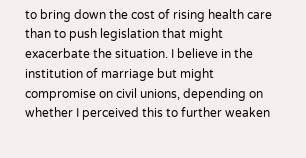to bring down the cost of rising health care than to push legislation that might exacerbate the situation. I believe in the institution of marriage but might compromise on civil unions, depending on whether I perceived this to further weaken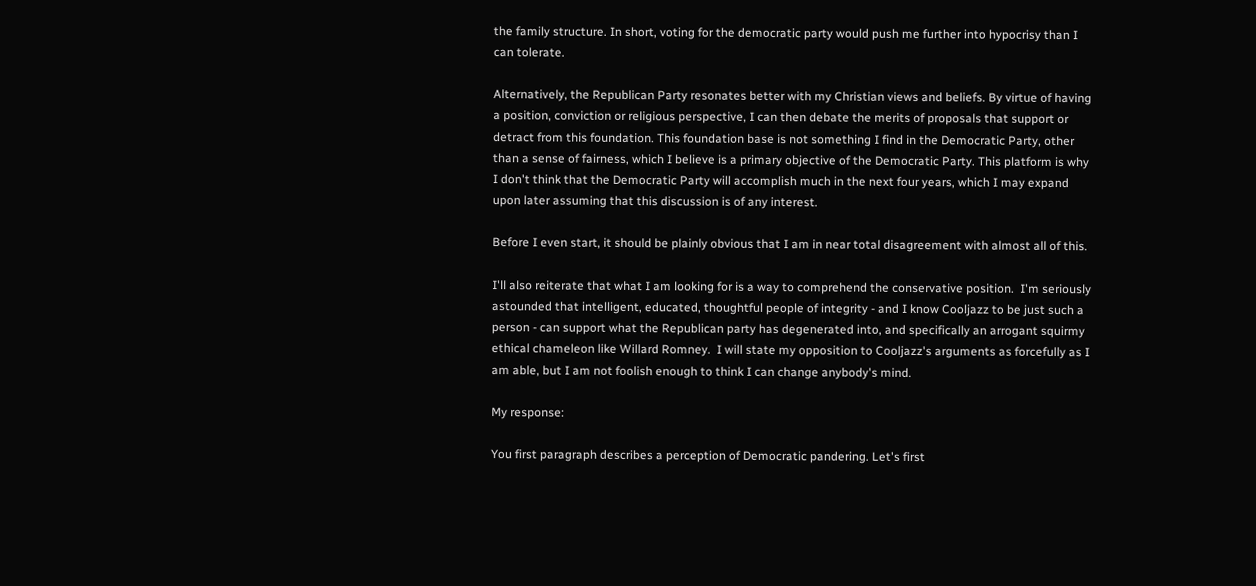the family structure. In short, voting for the democratic party would push me further into hypocrisy than I can tolerate.

Alternatively, the Republican Party resonates better with my Christian views and beliefs. By virtue of having a position, conviction or religious perspective, I can then debate the merits of proposals that support or detract from this foundation. This foundation base is not something I find in the Democratic Party, other than a sense of fairness, which I believe is a primary objective of the Democratic Party. This platform is why I don't think that the Democratic Party will accomplish much in the next four years, which I may expand upon later assuming that this discussion is of any interest.

Before I even start, it should be plainly obvious that I am in near total disagreement with almost all of this.

I'll also reiterate that what I am looking for is a way to comprehend the conservative position.  I'm seriously astounded that intelligent, educated, thoughtful people of integrity - and I know Cooljazz to be just such a person - can support what the Republican party has degenerated into, and specifically an arrogant squirmy ethical chameleon like Willard Romney.  I will state my opposition to Cooljazz's arguments as forcefully as I am able, but I am not foolish enough to think I can change anybody's mind.

My response:

You first paragraph describes a perception of Democratic pandering. Let's first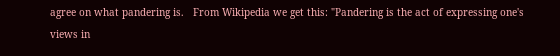agree on what pandering is.   From Wikipedia we get this: "Pandering is the act of expressing one's views in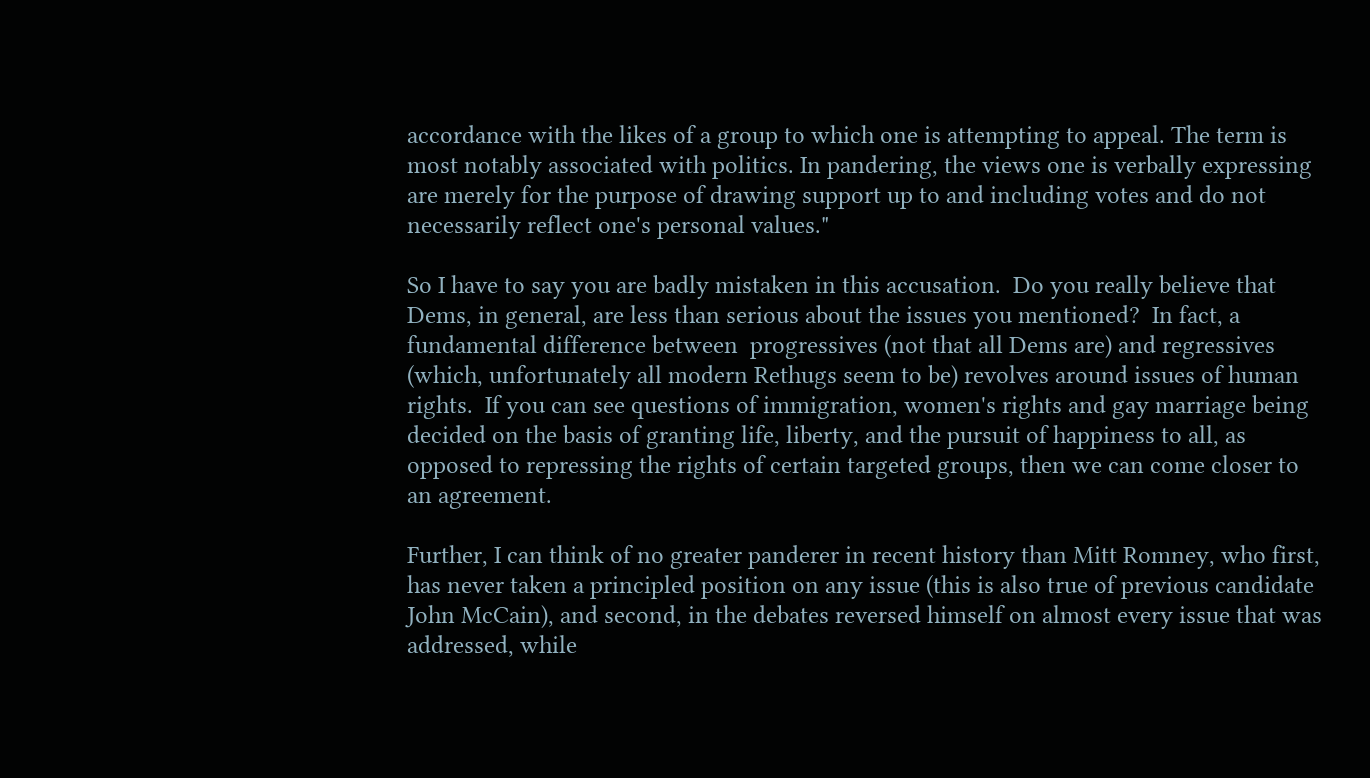accordance with the likes of a group to which one is attempting to appeal. The term is most notably associated with politics. In pandering, the views one is verbally expressing are merely for the purpose of drawing support up to and including votes and do not necessarily reflect one's personal values."

So I have to say you are badly mistaken in this accusation.  Do you really believe that Dems, in general, are less than serious about the issues you mentioned?  In fact, a fundamental difference between  progressives (not that all Dems are) and regressives (which, unfortunately all modern Rethugs seem to be) revolves around issues of human rights.  If you can see questions of immigration, women's rights and gay marriage being decided on the basis of granting life, liberty, and the pursuit of happiness to all, as opposed to repressing the rights of certain targeted groups, then we can come closer to an agreement.

Further, I can think of no greater panderer in recent history than Mitt Romney, who first, has never taken a principled position on any issue (this is also true of previous candidate John McCain), and second, in the debates reversed himself on almost every issue that was addressed, while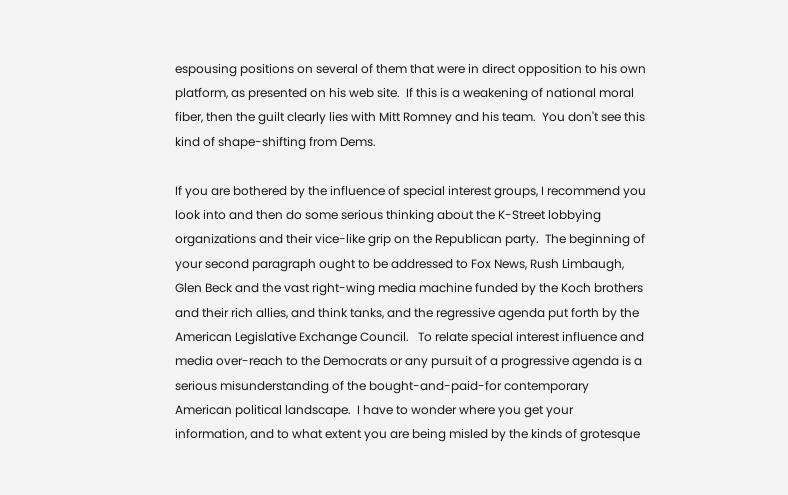espousing positions on several of them that were in direct opposition to his own platform, as presented on his web site.  If this is a weakening of national moral fiber, then the guilt clearly lies with Mitt Romney and his team.  You don't see this kind of shape-shifting from Dems.

If you are bothered by the influence of special interest groups, I recommend you look into and then do some serious thinking about the K-Street lobbying organizations and their vice-like grip on the Republican party.  The beginning of your second paragraph ought to be addressed to Fox News, Rush Limbaugh, Glen Beck and the vast right-wing media machine funded by the Koch brothers and their rich allies, and think tanks, and the regressive agenda put forth by the American Legislative Exchange Council.   To relate special interest influence and media over-reach to the Democrats or any pursuit of a progressive agenda is a serious misunderstanding of the bought-and-paid-for contemporary American political landscape.  I have to wonder where you get your information, and to what extent you are being misled by the kinds of grotesque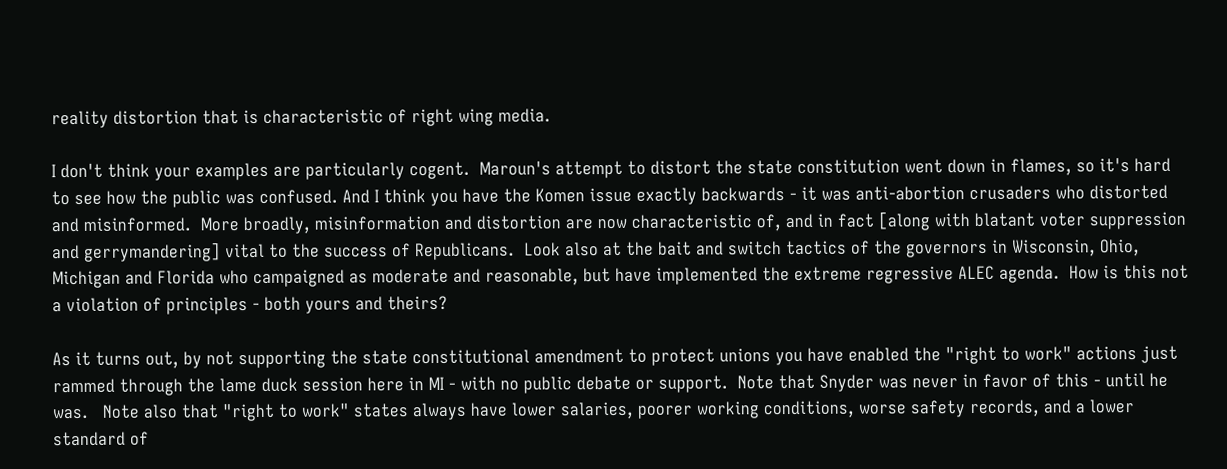reality distortion that is characteristic of right wing media.

I don't think your examples are particularly cogent.  Maroun's attempt to distort the state constitution went down in flames, so it's hard to see how the public was confused. And I think you have the Komen issue exactly backwards - it was anti-abortion crusaders who distorted and misinformed.  More broadly, misinformation and distortion are now characteristic of, and in fact [along with blatant voter suppression and gerrymandering] vital to the success of Republicans.  Look also at the bait and switch tactics of the governors in Wisconsin, Ohio, Michigan and Florida who campaigned as moderate and reasonable, but have implemented the extreme regressive ALEC agenda.  How is this not a violation of principles - both yours and theirs?

As it turns out, by not supporting the state constitutional amendment to protect unions you have enabled the "right to work" actions just rammed through the lame duck session here in MI - with no public debate or support.  Note that Snyder was never in favor of this - until he was.   Note also that "right to work" states always have lower salaries, poorer working conditions, worse safety records, and a lower standard of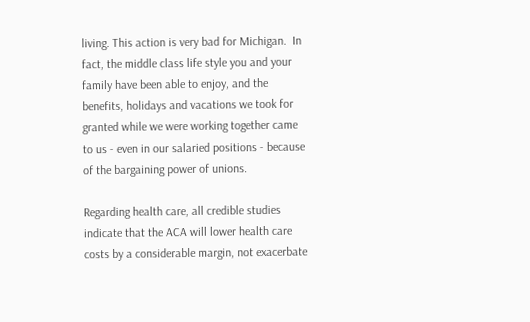living. This action is very bad for Michigan.  In fact, the middle class life style you and your family have been able to enjoy, and the benefits, holidays and vacations we took for granted while we were working together came to us - even in our salaried positions - because of the bargaining power of unions.

Regarding health care, all credible studies indicate that the ACA will lower health care costs by a considerable margin, not exacerbate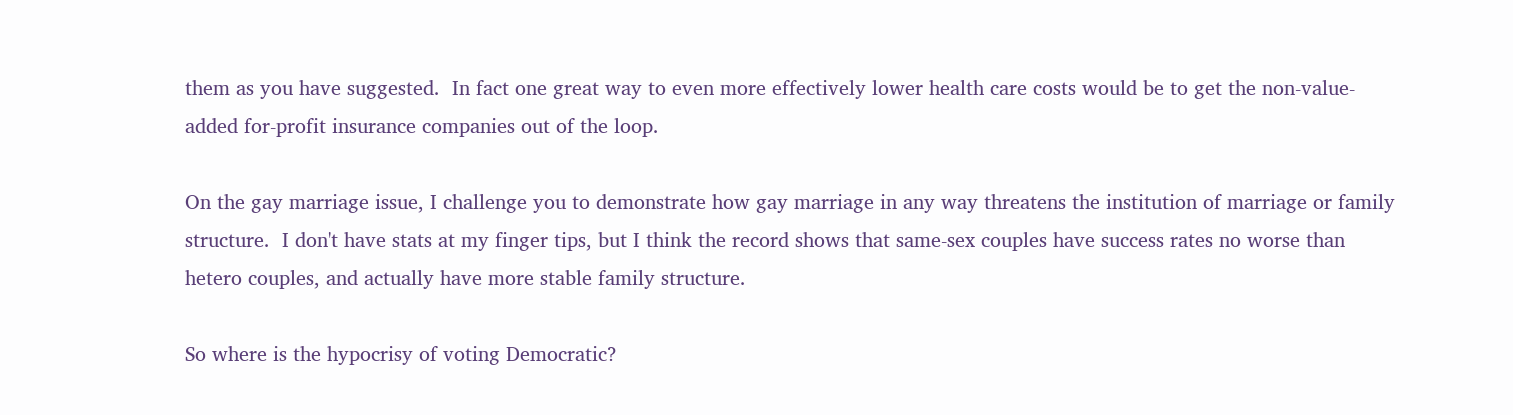them as you have suggested.  In fact one great way to even more effectively lower health care costs would be to get the non-value-added for-profit insurance companies out of the loop.

On the gay marriage issue, I challenge you to demonstrate how gay marriage in any way threatens the institution of marriage or family structure.  I don't have stats at my finger tips, but I think the record shows that same-sex couples have success rates no worse than hetero couples, and actually have more stable family structure.

So where is the hypocrisy of voting Democratic?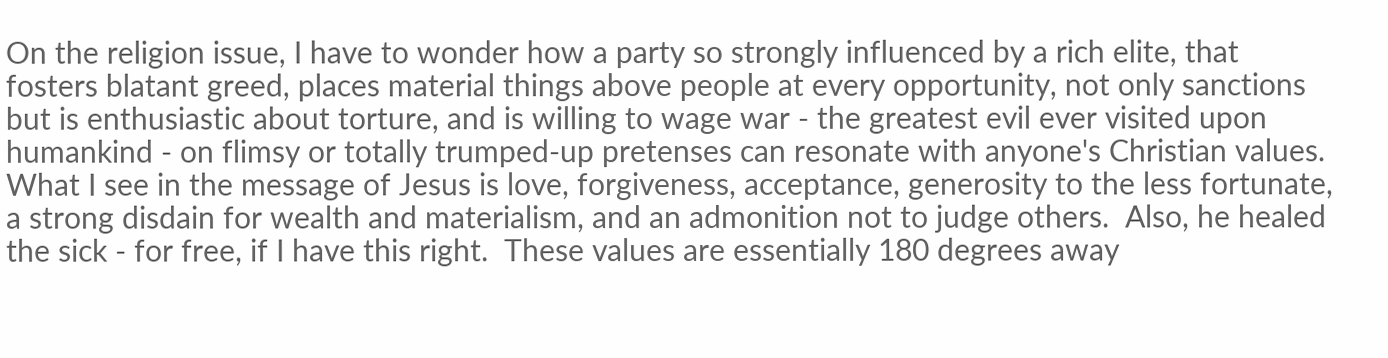On the religion issue, I have to wonder how a party so strongly influenced by a rich elite, that fosters blatant greed, places material things above people at every opportunity, not only sanctions but is enthusiastic about torture, and is willing to wage war - the greatest evil ever visited upon humankind - on flimsy or totally trumped-up pretenses can resonate with anyone's Christian values.  What I see in the message of Jesus is love, forgiveness, acceptance, generosity to the less fortunate, a strong disdain for wealth and materialism, and an admonition not to judge others.  Also, he healed the sick - for free, if I have this right.  These values are essentially 180 degrees away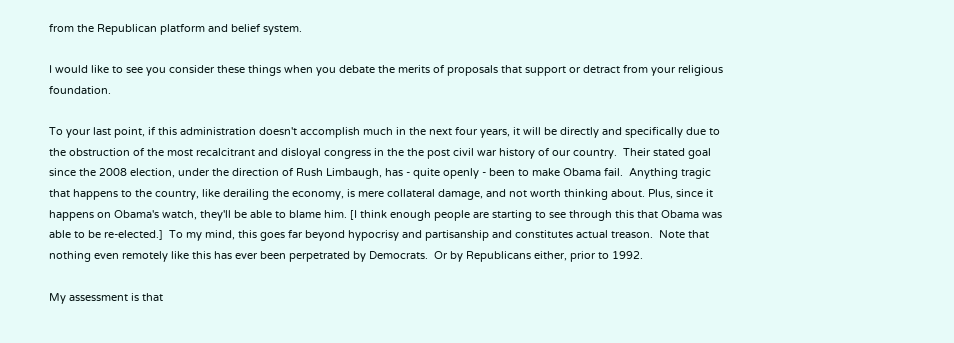from the Republican platform and belief system.

I would like to see you consider these things when you debate the merits of proposals that support or detract from your religious foundation.

To your last point, if this administration doesn't accomplish much in the next four years, it will be directly and specifically due to the obstruction of the most recalcitrant and disloyal congress in the the post civil war history of our country.  Their stated goal since the 2008 election, under the direction of Rush Limbaugh, has - quite openly - been to make Obama fail.  Anything tragic that happens to the country, like derailing the economy, is mere collateral damage, and not worth thinking about. Plus, since it happens on Obama's watch, they'll be able to blame him. [I think enough people are starting to see through this that Obama was able to be re-elected.]  To my mind, this goes far beyond hypocrisy and partisanship and constitutes actual treason.  Note that nothing even remotely like this has ever been perpetrated by Democrats.  Or by Republicans either, prior to 1992.

My assessment is that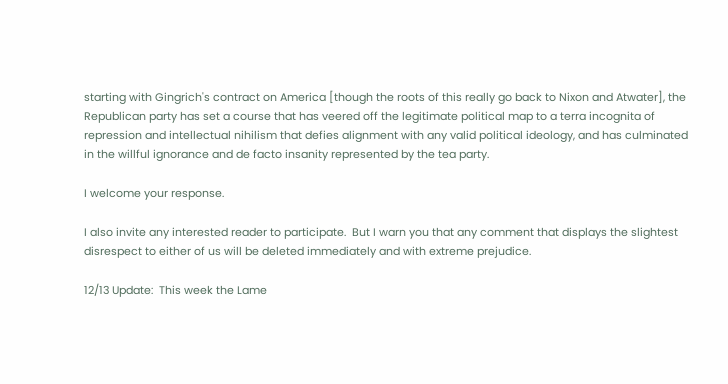starting with Gingrich's contract on America [though the roots of this really go back to Nixon and Atwater], the Republican party has set a course that has veered off the legitimate political map to a terra incognita of repression and intellectual nihilism that defies alignment with any valid political ideology, and has culminated in the willful ignorance and de facto insanity represented by the tea party.

I welcome your response.

I also invite any interested reader to participate.  But I warn you that any comment that displays the slightest disrespect to either of us will be deleted immediately and with extreme prejudice.

12/13 Update:  This week the Lame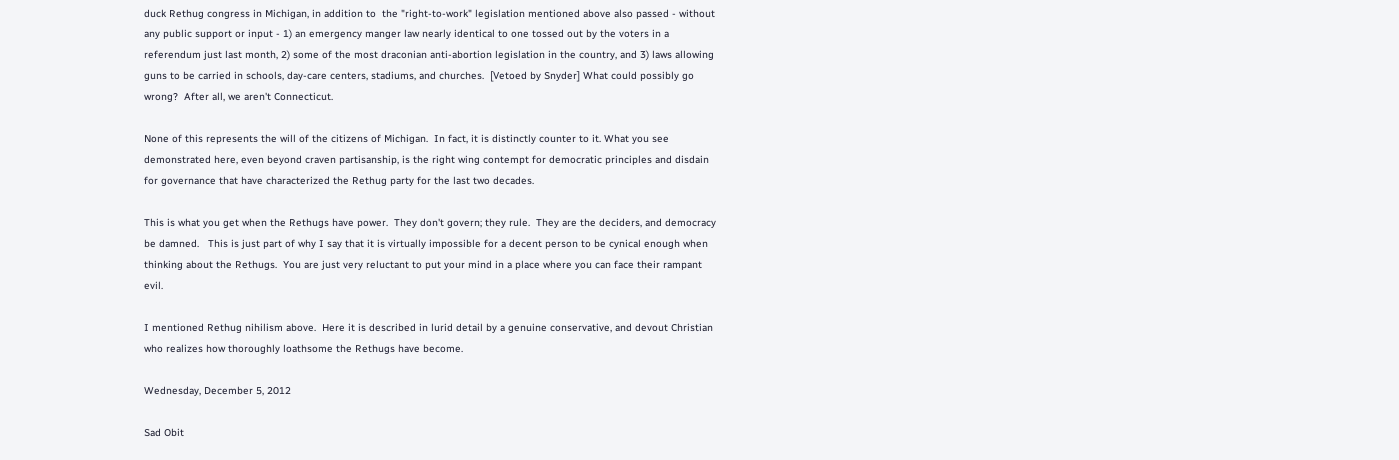duck Rethug congress in Michigan, in addition to  the "right-to-work" legislation mentioned above also passed - without any public support or input - 1) an emergency manger law nearly identical to one tossed out by the voters in a referendum just last month, 2) some of the most draconian anti-abortion legislation in the country, and 3) laws allowing guns to be carried in schools, day-care centers, stadiums, and churches.  [Vetoed by Snyder] What could possibly go wrong?  After all, we aren't Connecticut.

None of this represents the will of the citizens of Michigan.  In fact, it is distinctly counter to it. What you see demonstrated here, even beyond craven partisanship, is the right wing contempt for democratic principles and disdain for governance that have characterized the Rethug party for the last two decades.

This is what you get when the Rethugs have power.  They don't govern; they rule.  They are the deciders, and democracy be damned.   This is just part of why I say that it is virtually impossible for a decent person to be cynical enough when thinking about the Rethugs.  You are just very reluctant to put your mind in a place where you can face their rampant evil.

I mentioned Rethug nihilism above.  Here it is described in lurid detail by a genuine conservative, and devout Christian who realizes how thoroughly loathsome the Rethugs have become.

Wednesday, December 5, 2012

Sad Obit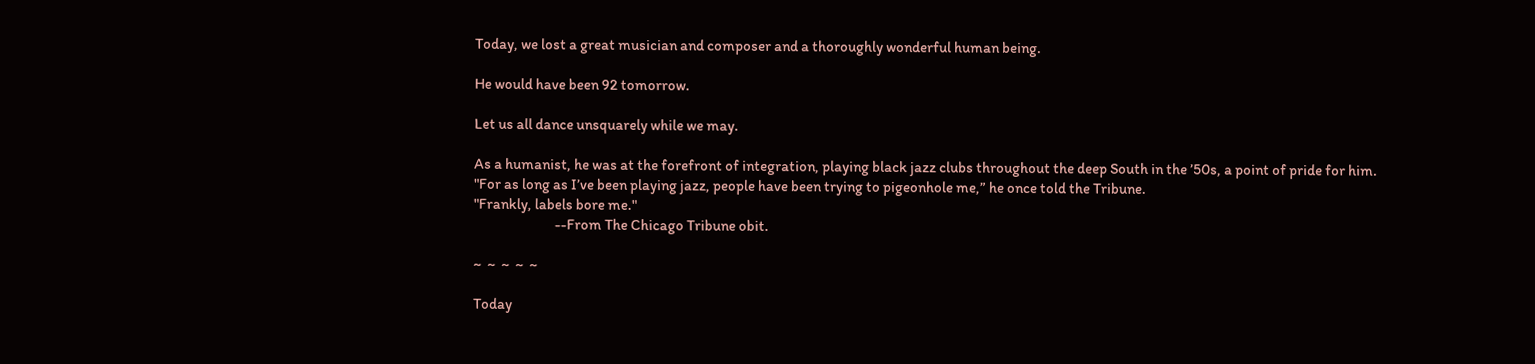Today, we lost a great musician and composer and a thoroughly wonderful human being.

He would have been 92 tomorrow.

Let us all dance unsquarely while we may.

As a humanist, he was at the forefront of integration, playing black jazz clubs throughout the deep South in the ’50s, a point of pride for him.
"For as long as I’ve been playing jazz, people have been trying to pigeonhole me,” he once told the Tribune.
"Frankly, labels bore me."
                           --From The Chicago Tribune obit.

~  ~  ~  ~  ~

Today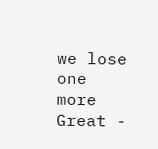we lose one more
Great -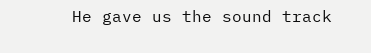He gave us the sound track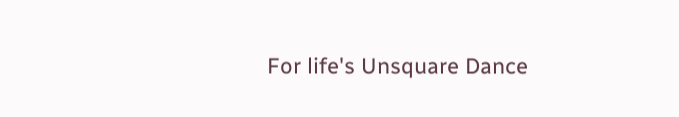For life's Unsquare Dance